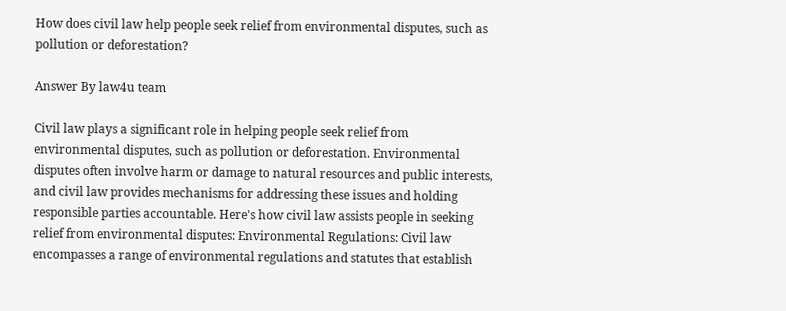How does civil law help people seek relief from environmental disputes, such as pollution or deforestation?

Answer By law4u team

Civil law plays a significant role in helping people seek relief from environmental disputes, such as pollution or deforestation. Environmental disputes often involve harm or damage to natural resources and public interests, and civil law provides mechanisms for addressing these issues and holding responsible parties accountable. Here's how civil law assists people in seeking relief from environmental disputes: Environmental Regulations: Civil law encompasses a range of environmental regulations and statutes that establish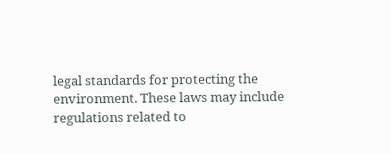legal standards for protecting the environment. These laws may include regulations related to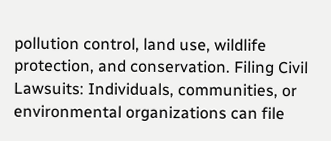pollution control, land use, wildlife protection, and conservation. Filing Civil Lawsuits: Individuals, communities, or environmental organizations can file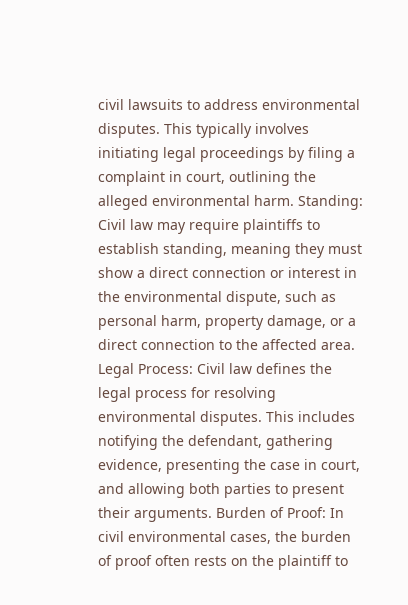civil lawsuits to address environmental disputes. This typically involves initiating legal proceedings by filing a complaint in court, outlining the alleged environmental harm. Standing: Civil law may require plaintiffs to establish standing, meaning they must show a direct connection or interest in the environmental dispute, such as personal harm, property damage, or a direct connection to the affected area. Legal Process: Civil law defines the legal process for resolving environmental disputes. This includes notifying the defendant, gathering evidence, presenting the case in court, and allowing both parties to present their arguments. Burden of Proof: In civil environmental cases, the burden of proof often rests on the plaintiff to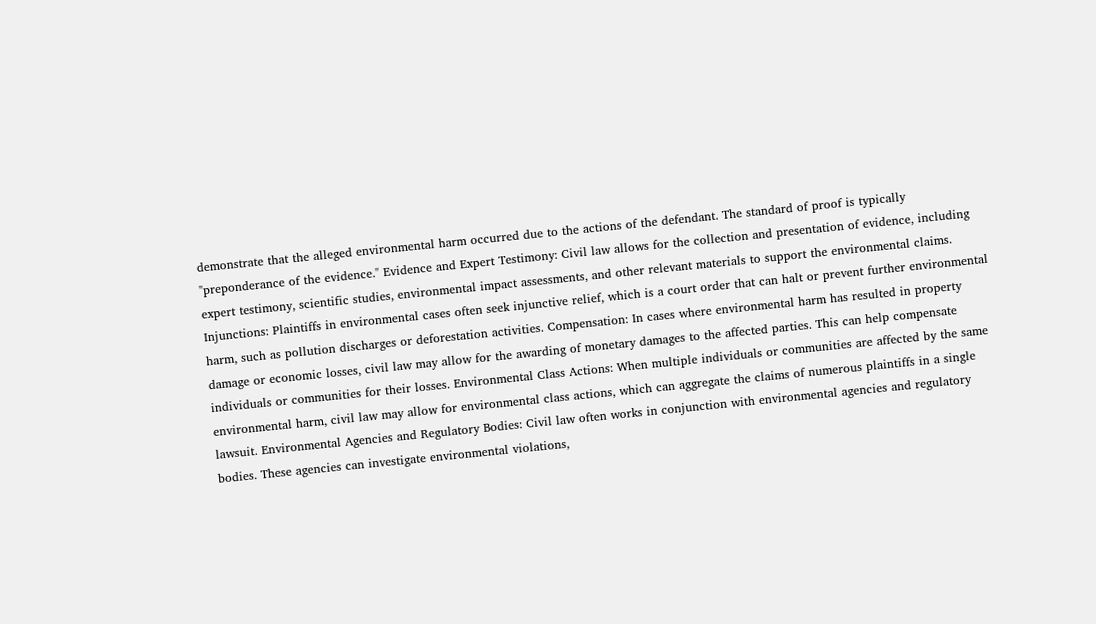demonstrate that the alleged environmental harm occurred due to the actions of the defendant. The standard of proof is typically "preponderance of the evidence." Evidence and Expert Testimony: Civil law allows for the collection and presentation of evidence, including expert testimony, scientific studies, environmental impact assessments, and other relevant materials to support the environmental claims. Injunctions: Plaintiffs in environmental cases often seek injunctive relief, which is a court order that can halt or prevent further environmental harm, such as pollution discharges or deforestation activities. Compensation: In cases where environmental harm has resulted in property damage or economic losses, civil law may allow for the awarding of monetary damages to the affected parties. This can help compensate individuals or communities for their losses. Environmental Class Actions: When multiple individuals or communities are affected by the same environmental harm, civil law may allow for environmental class actions, which can aggregate the claims of numerous plaintiffs in a single lawsuit. Environmental Agencies and Regulatory Bodies: Civil law often works in conjunction with environmental agencies and regulatory bodies. These agencies can investigate environmental violations,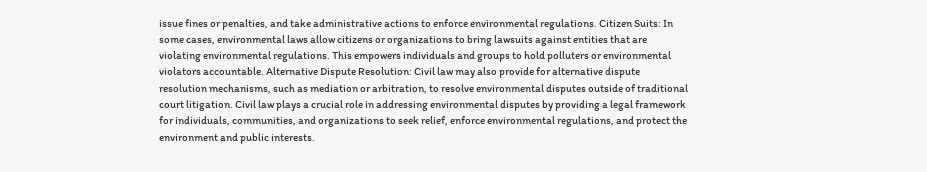issue fines or penalties, and take administrative actions to enforce environmental regulations. Citizen Suits: In some cases, environmental laws allow citizens or organizations to bring lawsuits against entities that are violating environmental regulations. This empowers individuals and groups to hold polluters or environmental violators accountable. Alternative Dispute Resolution: Civil law may also provide for alternative dispute resolution mechanisms, such as mediation or arbitration, to resolve environmental disputes outside of traditional court litigation. Civil law plays a crucial role in addressing environmental disputes by providing a legal framework for individuals, communities, and organizations to seek relief, enforce environmental regulations, and protect the environment and public interests.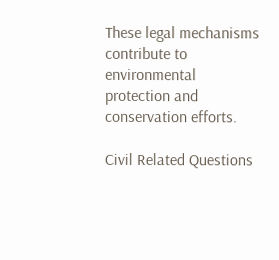These legal mechanisms contribute to environmental protection and conservation efforts.

Civil Related Questions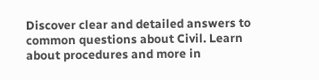Discover clear and detailed answers to common questions about Civil. Learn about procedures and more in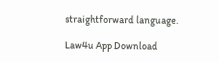straightforward language.

Law4u App Download